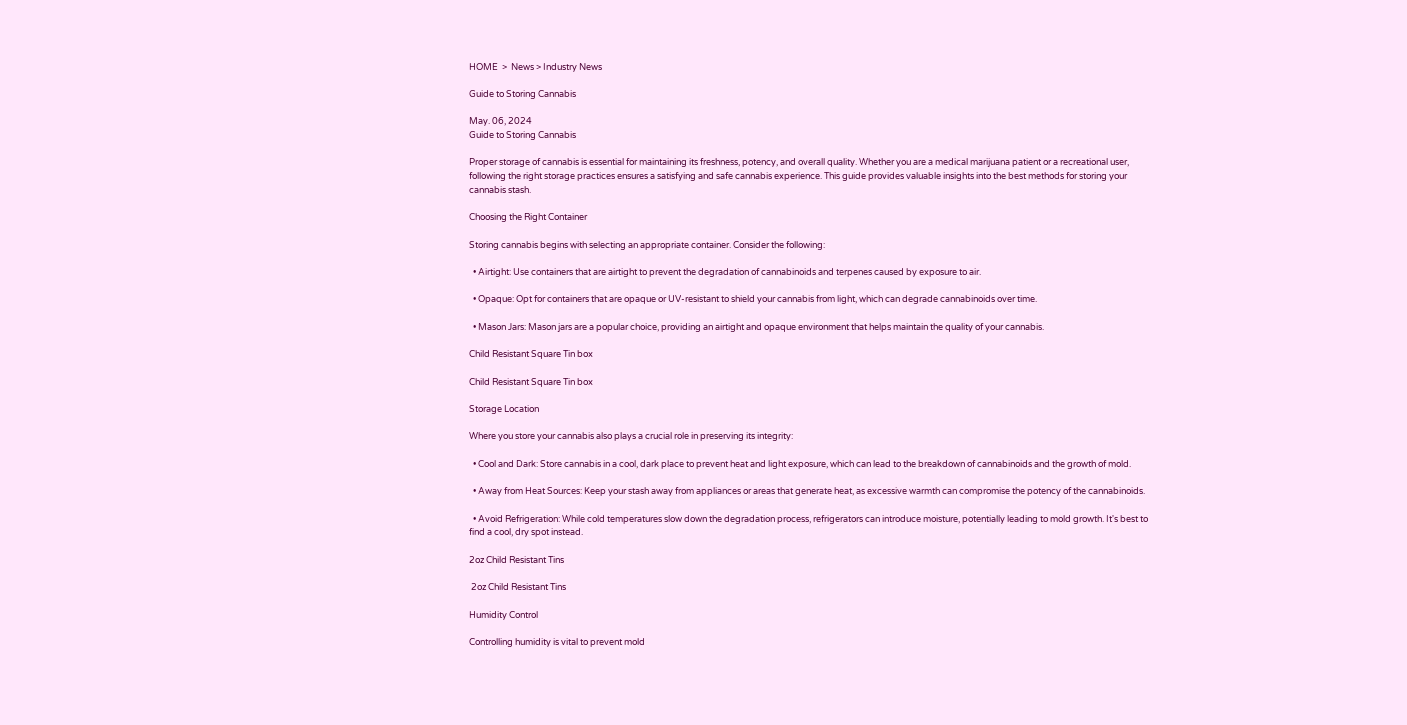HOME  >  News > Industry News

Guide to Storing Cannabis

May. 06, 2024
Guide to Storing Cannabis

Proper storage of cannabis is essential for maintaining its freshness, potency, and overall quality. Whether you are a medical marijuana patient or a recreational user, following the right storage practices ensures a satisfying and safe cannabis experience. This guide provides valuable insights into the best methods for storing your cannabis stash.

Choosing the Right Container

Storing cannabis begins with selecting an appropriate container. Consider the following:

  • Airtight: Use containers that are airtight to prevent the degradation of cannabinoids and terpenes caused by exposure to air.

  • Opaque: Opt for containers that are opaque or UV-resistant to shield your cannabis from light, which can degrade cannabinoids over time.

  • Mason Jars: Mason jars are a popular choice, providing an airtight and opaque environment that helps maintain the quality of your cannabis.

Child Resistant Square Tin box

Child Resistant Square Tin box

Storage Location

Where you store your cannabis also plays a crucial role in preserving its integrity:

  • Cool and Dark: Store cannabis in a cool, dark place to prevent heat and light exposure, which can lead to the breakdown of cannabinoids and the growth of mold.

  • Away from Heat Sources: Keep your stash away from appliances or areas that generate heat, as excessive warmth can compromise the potency of the cannabinoids.

  • Avoid Refrigeration: While cold temperatures slow down the degradation process, refrigerators can introduce moisture, potentially leading to mold growth. It's best to find a cool, dry spot instead.

2oz Child Resistant Tins

 2oz Child Resistant Tins

Humidity Control

Controlling humidity is vital to prevent mold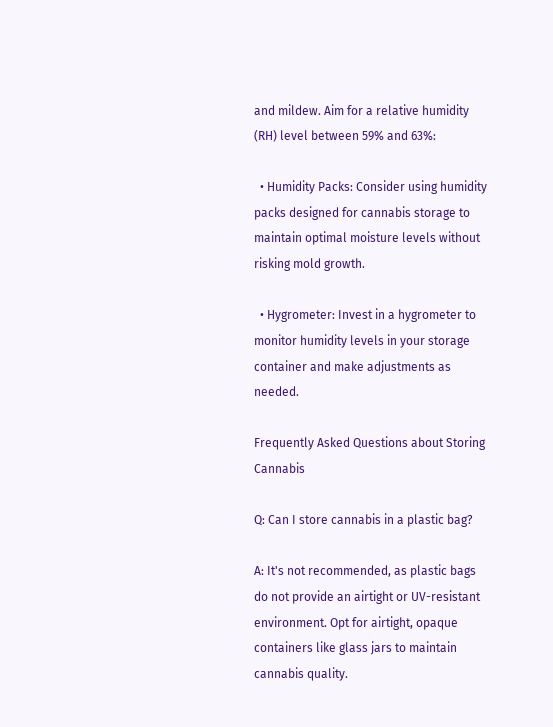and mildew. Aim for a relative humidity (RH) level between 59% and 63%:

  • Humidity Packs: Consider using humidity packs designed for cannabis storage to maintain optimal moisture levels without risking mold growth.

  • Hygrometer: Invest in a hygrometer to monitor humidity levels in your storage container and make adjustments as needed.

Frequently Asked Questions about Storing Cannabis

Q: Can I store cannabis in a plastic bag?

A: It's not recommended, as plastic bags do not provide an airtight or UV-resistant environment. Opt for airtight, opaque containers like glass jars to maintain cannabis quality.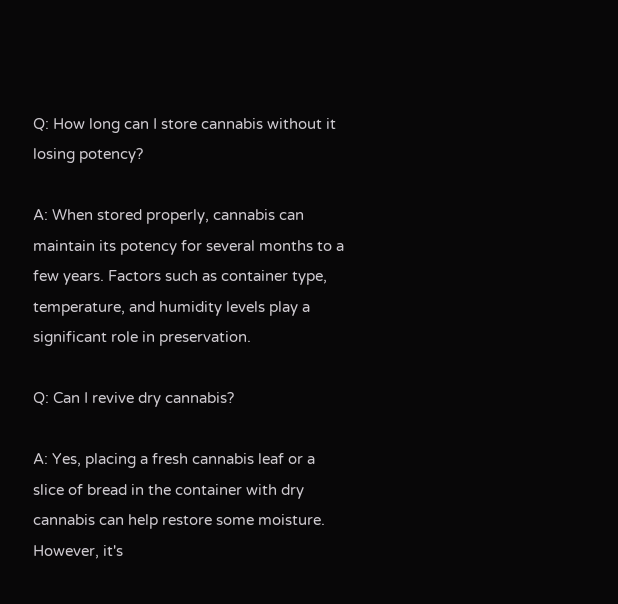Q: How long can I store cannabis without it losing potency?

A: When stored properly, cannabis can maintain its potency for several months to a few years. Factors such as container type, temperature, and humidity levels play a significant role in preservation.

Q: Can I revive dry cannabis?

A: Yes, placing a fresh cannabis leaf or a slice of bread in the container with dry cannabis can help restore some moisture. However, it's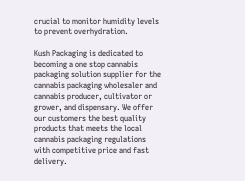crucial to monitor humidity levels to prevent overhydration.

Kush Packaging is dedicated to becoming a one stop cannabis packaging solution supplier for the cannabis packaging wholesaler and cannabis producer, cultivator or grower, and dispensary. We offer our customers the best quality products that meets the local cannabis packaging regulations with competitive price and fast delivery.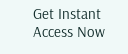Get Instant Access Now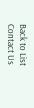Back to List
Contact Us